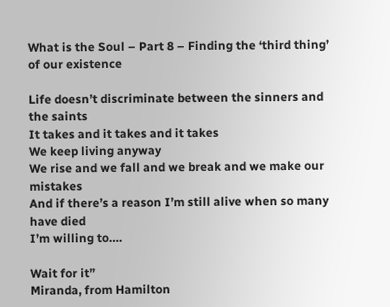What is the Soul – Part 8 – Finding the ‘third thing’ of our existence

Life doesn’t discriminate between the sinners and the saints
It takes and it takes and it takes
We keep living anyway
We rise and we fall and we break and we make our mistakes
And if there’s a reason I’m still alive when so many have died
I’m willing to….

Wait for it”
Miranda, from Hamilton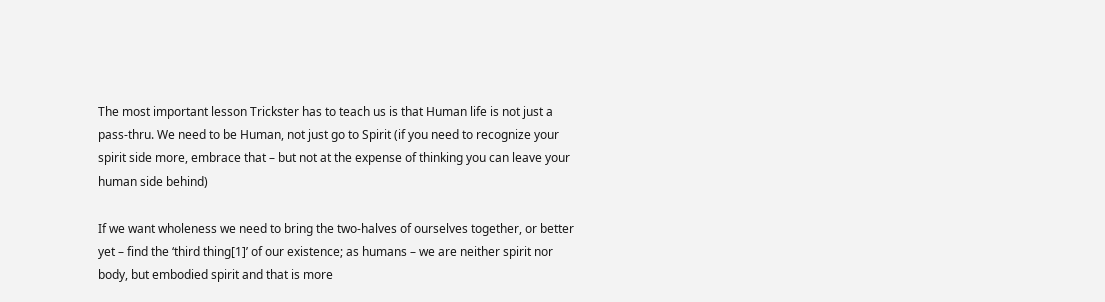The most important lesson Trickster has to teach us is that Human life is not just a pass-thru. We need to be Human, not just go to Spirit (if you need to recognize your spirit side more, embrace that – but not at the expense of thinking you can leave your human side behind)

If we want wholeness we need to bring the two-halves of ourselves together, or better yet – find the ‘third thing[1]’ of our existence; as humans – we are neither spirit nor body, but embodied spirit and that is more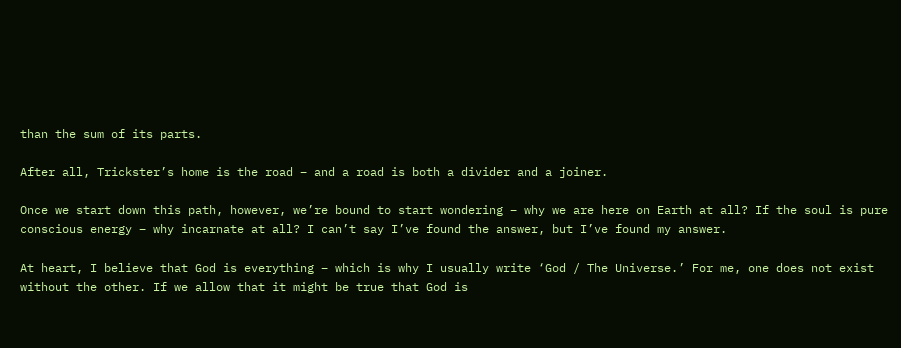than the sum of its parts.

After all, Trickster’s home is the road – and a road is both a divider and a joiner.

Once we start down this path, however, we’re bound to start wondering – why we are here on Earth at all? If the soul is pure conscious energy – why incarnate at all? I can’t say I’ve found the answer, but I’ve found my answer.

At heart, I believe that God is everything – which is why I usually write ‘God / The Universe.’ For me, one does not exist without the other. If we allow that it might be true that God is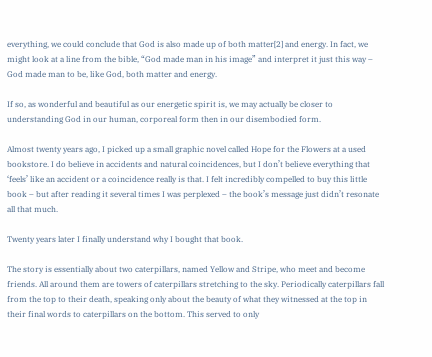everything, we could conclude that God is also made up of both matter[2] and energy. In fact, we might look at a line from the bible, “God made man in his image” and interpret it just this way – God made man to be, like God, both matter and energy.

If so, as wonderful and beautiful as our energetic spirit is, we may actually be closer to understanding God in our human, corporeal form then in our disembodied form.

Almost twenty years ago, I picked up a small graphic novel called Hope for the Flowers at a used bookstore. I do believe in accidents and natural coincidences, but I don’t believe everything that ‘feels’ like an accident or a coincidence really is that. I felt incredibly compelled to buy this little book – but after reading it several times I was perplexed – the book’s message just didn’t resonate all that much.

Twenty years later I finally understand why I bought that book.

The story is essentially about two caterpillars, named Yellow and Stripe, who meet and become friends. All around them are towers of caterpillars stretching to the sky. Periodically caterpillars fall from the top to their death, speaking only about the beauty of what they witnessed at the top in their final words to caterpillars on the bottom. This served to only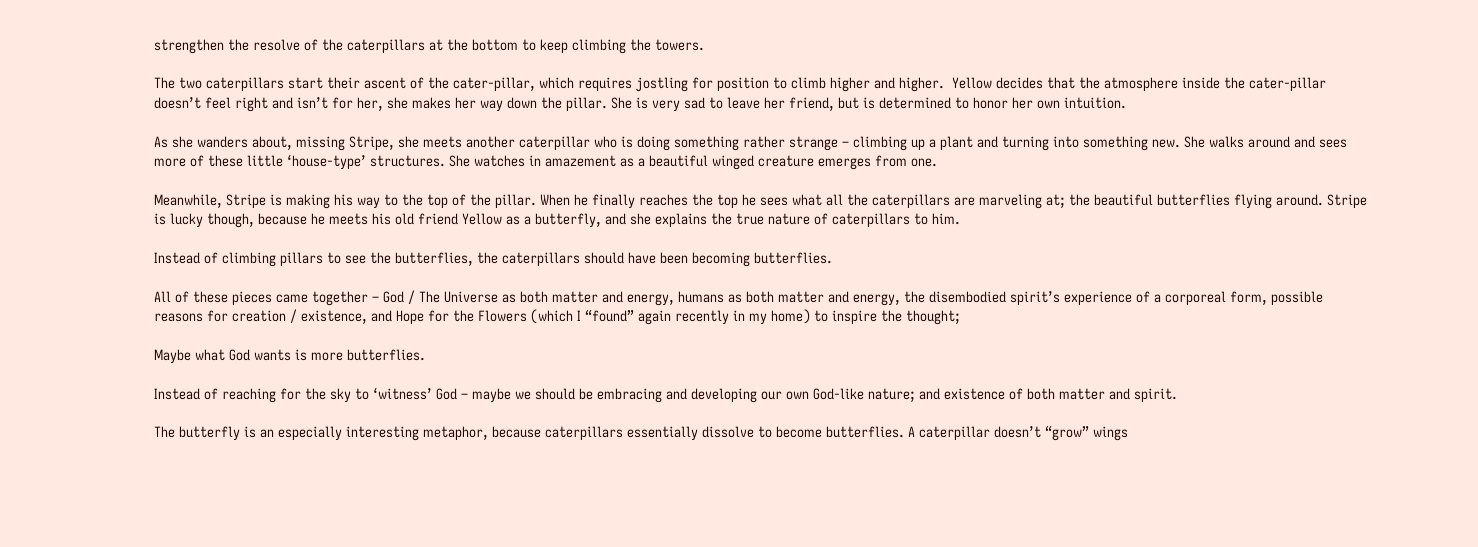strengthen the resolve of the caterpillars at the bottom to keep climbing the towers.

The two caterpillars start their ascent of the cater-pillar, which requires jostling for position to climb higher and higher.  Yellow decides that the atmosphere inside the cater-pillar doesn’t feel right and isn’t for her, she makes her way down the pillar. She is very sad to leave her friend, but is determined to honor her own intuition.

As she wanders about, missing Stripe, she meets another caterpillar who is doing something rather strange – climbing up a plant and turning into something new. She walks around and sees more of these little ‘house-type’ structures. She watches in amazement as a beautiful winged creature emerges from one.

Meanwhile, Stripe is making his way to the top of the pillar. When he finally reaches the top he sees what all the caterpillars are marveling at; the beautiful butterflies flying around. Stripe is lucky though, because he meets his old friend Yellow as a butterfly, and she explains the true nature of caterpillars to him.

Instead of climbing pillars to see the butterflies, the caterpillars should have been becoming butterflies.

All of these pieces came together – God / The Universe as both matter and energy, humans as both matter and energy, the disembodied spirit’s experience of a corporeal form, possible reasons for creation / existence, and Hope for the Flowers (which I “found” again recently in my home) to inspire the thought;

Maybe what God wants is more butterflies.

Instead of reaching for the sky to ‘witness’ God – maybe we should be embracing and developing our own God-like nature; and existence of both matter and spirit.

The butterfly is an especially interesting metaphor, because caterpillars essentially dissolve to become butterflies. A caterpillar doesn’t “grow” wings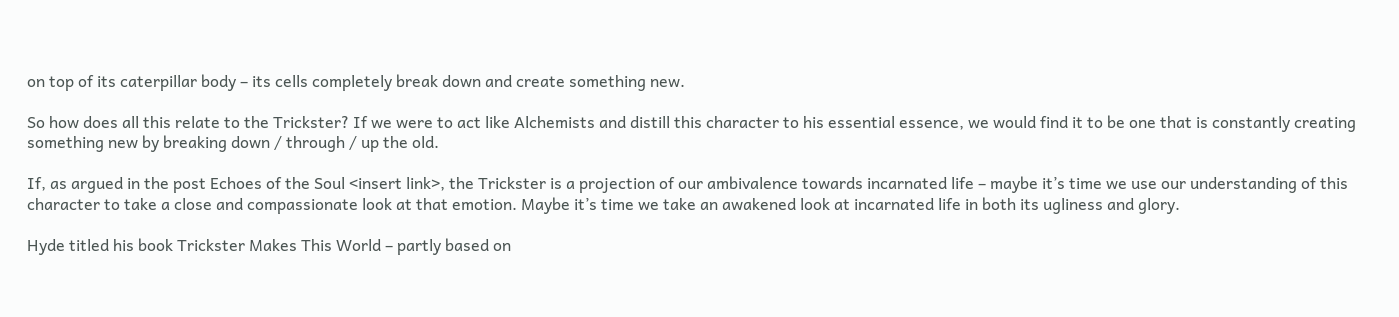on top of its caterpillar body – its cells completely break down and create something new.

So how does all this relate to the Trickster? If we were to act like Alchemists and distill this character to his essential essence, we would find it to be one that is constantly creating something new by breaking down / through / up the old.

If, as argued in the post Echoes of the Soul <insert link>, the Trickster is a projection of our ambivalence towards incarnated life – maybe it’s time we use our understanding of this character to take a close and compassionate look at that emotion. Maybe it’s time we take an awakened look at incarnated life in both its ugliness and glory.

Hyde titled his book Trickster Makes This World – partly based on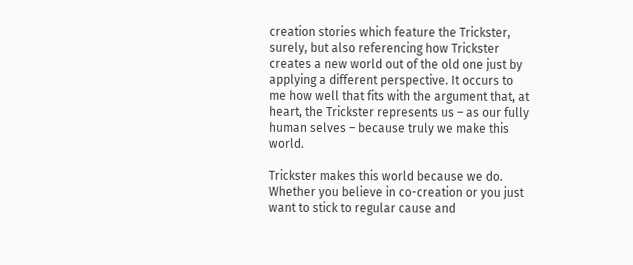creation stories which feature the Trickster, surely, but also referencing how Trickster creates a new world out of the old one just by applying a different perspective. It occurs to me how well that fits with the argument that, at heart, the Trickster represents us – as our fully human selves – because truly we make this world.

Trickster makes this world because we do. Whether you believe in co-creation or you just want to stick to regular cause and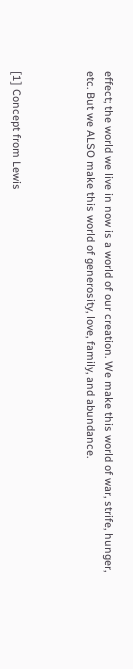effect; the world we live in now is a world of our creation. We make this world of war, strife, hunger, etc. But we ALSO make this world of generosity, love, family, and abundance.



[1] Concept from Lewis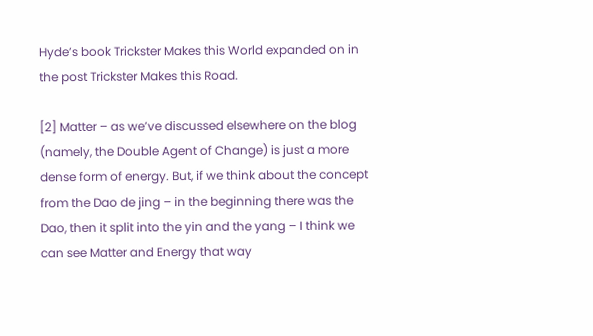Hyde’s book Trickster Makes this World expanded on in the post Trickster Makes this Road.

[2] Matter – as we’ve discussed elsewhere on the blog (namely, the Double Agent of Change) is just a more dense form of energy. But, if we think about the concept from the Dao de jing – in the beginning there was the Dao, then it split into the yin and the yang – I think we can see Matter and Energy that way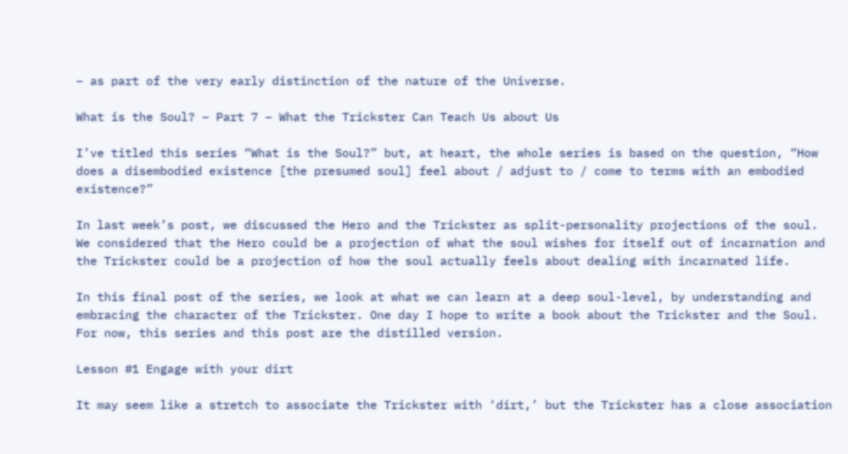– as part of the very early distinction of the nature of the Universe.

What is the Soul? – Part 7 – What the Trickster Can Teach Us about Us

I’ve titled this series “What is the Soul?” but, at heart, the whole series is based on the question, “How does a disembodied existence [the presumed soul] feel about / adjust to / come to terms with an embodied existence?”

In last week’s post, we discussed the Hero and the Trickster as split-personality projections of the soul. We considered that the Hero could be a projection of what the soul wishes for itself out of incarnation and the Trickster could be a projection of how the soul actually feels about dealing with incarnated life.

In this final post of the series, we look at what we can learn at a deep soul-level, by understanding and embracing the character of the Trickster. One day I hope to write a book about the Trickster and the Soul. For now, this series and this post are the distilled version.

Lesson #1 Engage with your dirt

It may seem like a stretch to associate the Trickster with ‘dirt,’ but the Trickster has a close association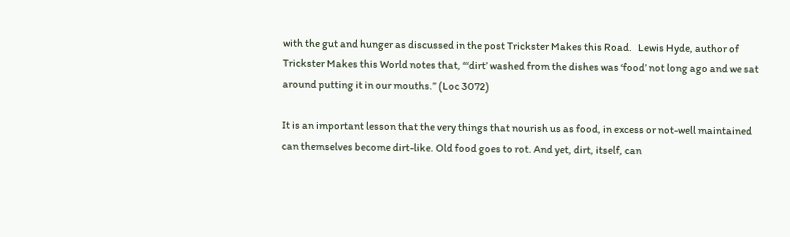with the gut and hunger as discussed in the post Trickster Makes this Road.   Lewis Hyde, author of Trickster Makes this World notes that, “‘dirt’ washed from the dishes was ‘food’ not long ago and we sat around putting it in our mouths.” (Loc 3072)

It is an important lesson that the very things that nourish us as food, in excess or not-well maintained can themselves become dirt-like. Old food goes to rot. And yet, dirt, itself, can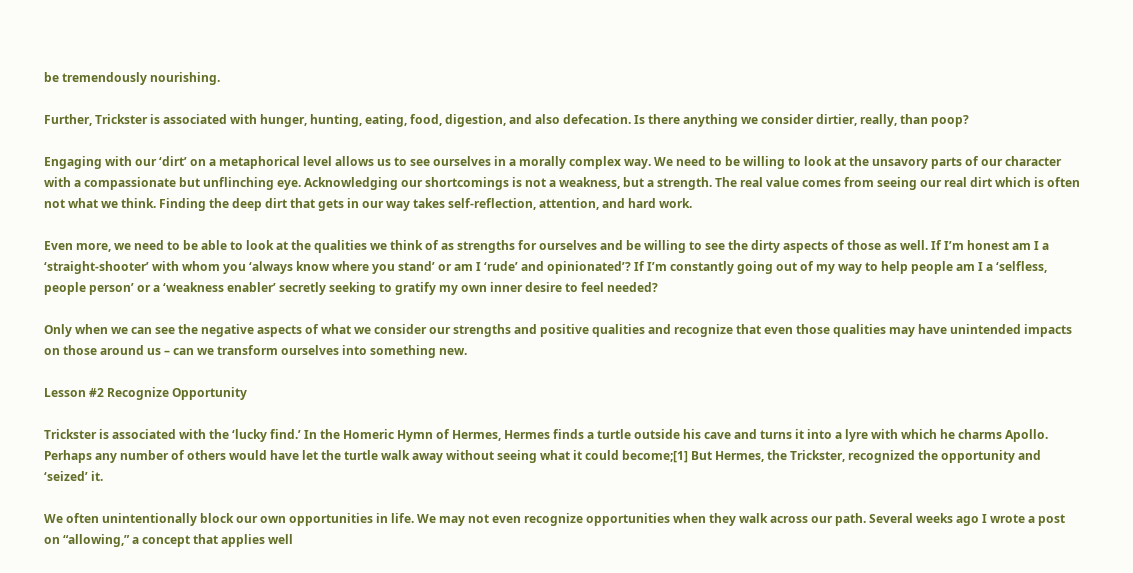be tremendously nourishing.

Further, Trickster is associated with hunger, hunting, eating, food, digestion, and also defecation. Is there anything we consider dirtier, really, than poop?

Engaging with our ‘dirt’ on a metaphorical level allows us to see ourselves in a morally complex way. We need to be willing to look at the unsavory parts of our character with a compassionate but unflinching eye. Acknowledging our shortcomings is not a weakness, but a strength. The real value comes from seeing our real dirt which is often not what we think. Finding the deep dirt that gets in our way takes self-reflection, attention, and hard work.

Even more, we need to be able to look at the qualities we think of as strengths for ourselves and be willing to see the dirty aspects of those as well. If I’m honest am I a ‘straight-shooter’ with whom you ‘always know where you stand’ or am I ‘rude’ and opinionated’? If I’m constantly going out of my way to help people am I a ‘selfless, people person’ or a ‘weakness enabler’ secretly seeking to gratify my own inner desire to feel needed?

Only when we can see the negative aspects of what we consider our strengths and positive qualities and recognize that even those qualities may have unintended impacts on those around us – can we transform ourselves into something new.

Lesson #2 Recognize Opportunity

Trickster is associated with the ‘lucky find.’ In the Homeric Hymn of Hermes, Hermes finds a turtle outside his cave and turns it into a lyre with which he charms Apollo. Perhaps any number of others would have let the turtle walk away without seeing what it could become;[1] But Hermes, the Trickster, recognized the opportunity and ‘seized’ it.

We often unintentionally block our own opportunities in life. We may not even recognize opportunities when they walk across our path. Several weeks ago I wrote a post on “allowing,” a concept that applies well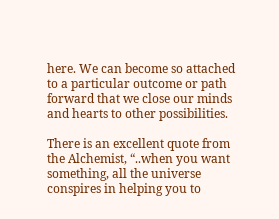here. We can become so attached to a particular outcome or path forward that we close our minds and hearts to other possibilities.

There is an excellent quote from the Alchemist, “..when you want something, all the universe conspires in helping you to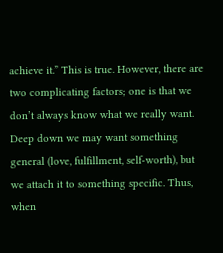achieve it.” This is true. However, there are two complicating factors; one is that we don’t always know what we really want. Deep down we may want something general (love, fulfillment, self-worth), but we attach it to something specific. Thus, when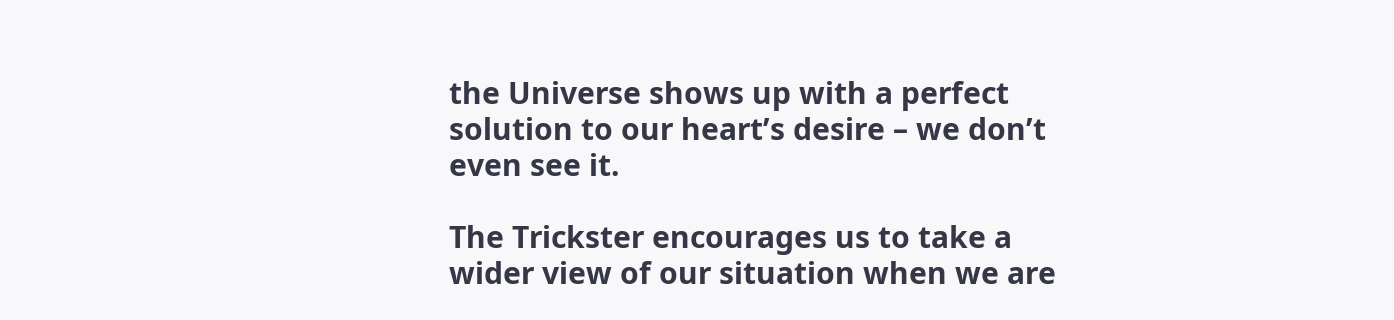the Universe shows up with a perfect solution to our heart’s desire – we don’t even see it.

The Trickster encourages us to take a wider view of our situation when we are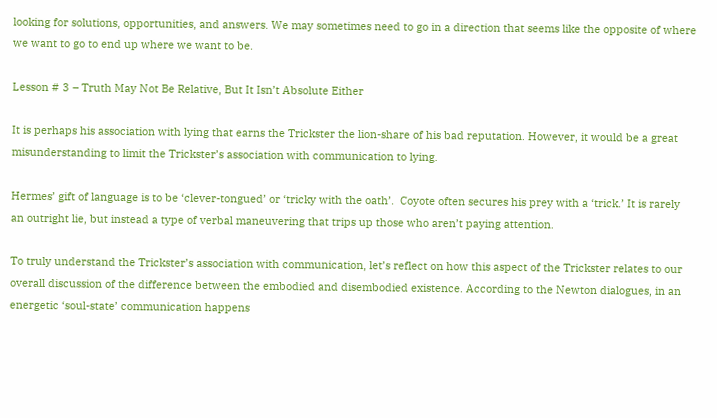looking for solutions, opportunities, and answers. We may sometimes need to go in a direction that seems like the opposite of where we want to go to end up where we want to be.

Lesson # 3 – Truth May Not Be Relative, But It Isn’t Absolute Either

It is perhaps his association with lying that earns the Trickster the lion-share of his bad reputation. However, it would be a great misunderstanding to limit the Trickster’s association with communication to lying.

Hermes’ gift of language is to be ‘clever-tongued’ or ‘tricky with the oath’.  Coyote often secures his prey with a ‘trick.’ It is rarely an outright lie, but instead a type of verbal maneuvering that trips up those who aren’t paying attention.

To truly understand the Trickster’s association with communication, let’s reflect on how this aspect of the Trickster relates to our overall discussion of the difference between the embodied and disembodied existence. According to the Newton dialogues, in an energetic ‘soul-state’ communication happens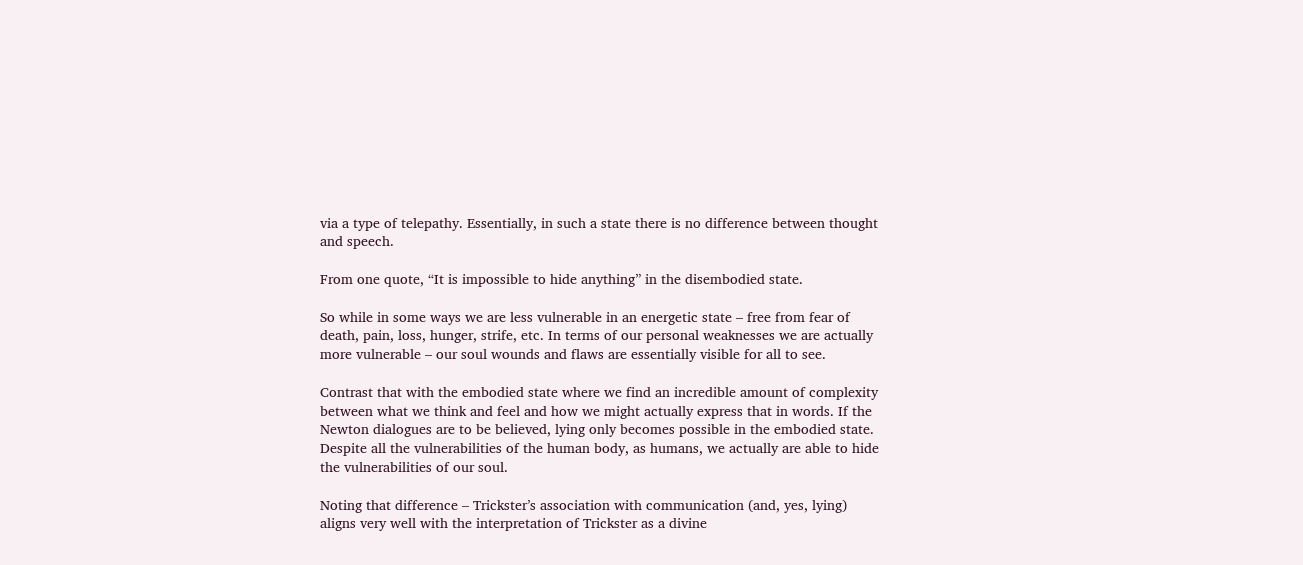via a type of telepathy. Essentially, in such a state there is no difference between thought and speech.

From one quote, “It is impossible to hide anything” in the disembodied state.

So while in some ways we are less vulnerable in an energetic state – free from fear of death, pain, loss, hunger, strife, etc. In terms of our personal weaknesses we are actually more vulnerable – our soul wounds and flaws are essentially visible for all to see.

Contrast that with the embodied state where we find an incredible amount of complexity between what we think and feel and how we might actually express that in words. If the Newton dialogues are to be believed, lying only becomes possible in the embodied state. Despite all the vulnerabilities of the human body, as humans, we actually are able to hide the vulnerabilities of our soul.

Noting that difference – Trickster’s association with communication (and, yes, lying) aligns very well with the interpretation of Trickster as a divine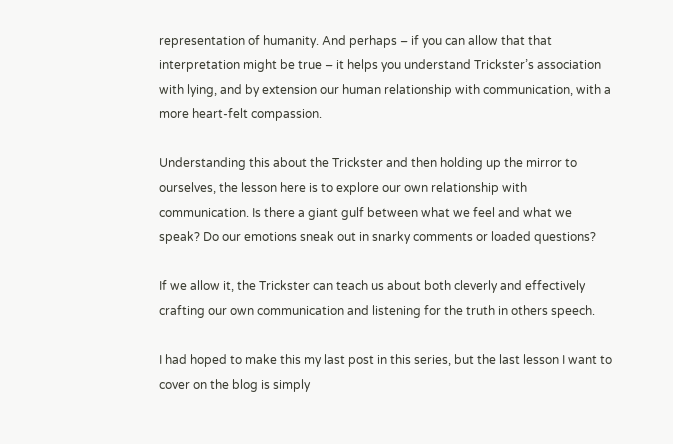representation of humanity. And perhaps – if you can allow that that interpretation might be true – it helps you understand Trickster’s association with lying, and by extension our human relationship with communication, with a more heart-felt compassion.

Understanding this about the Trickster and then holding up the mirror to ourselves, the lesson here is to explore our own relationship with communication. Is there a giant gulf between what we feel and what we speak? Do our emotions sneak out in snarky comments or loaded questions?

If we allow it, the Trickster can teach us about both cleverly and effectively crafting our own communication and listening for the truth in others speech.

I had hoped to make this my last post in this series, but the last lesson I want to cover on the blog is simply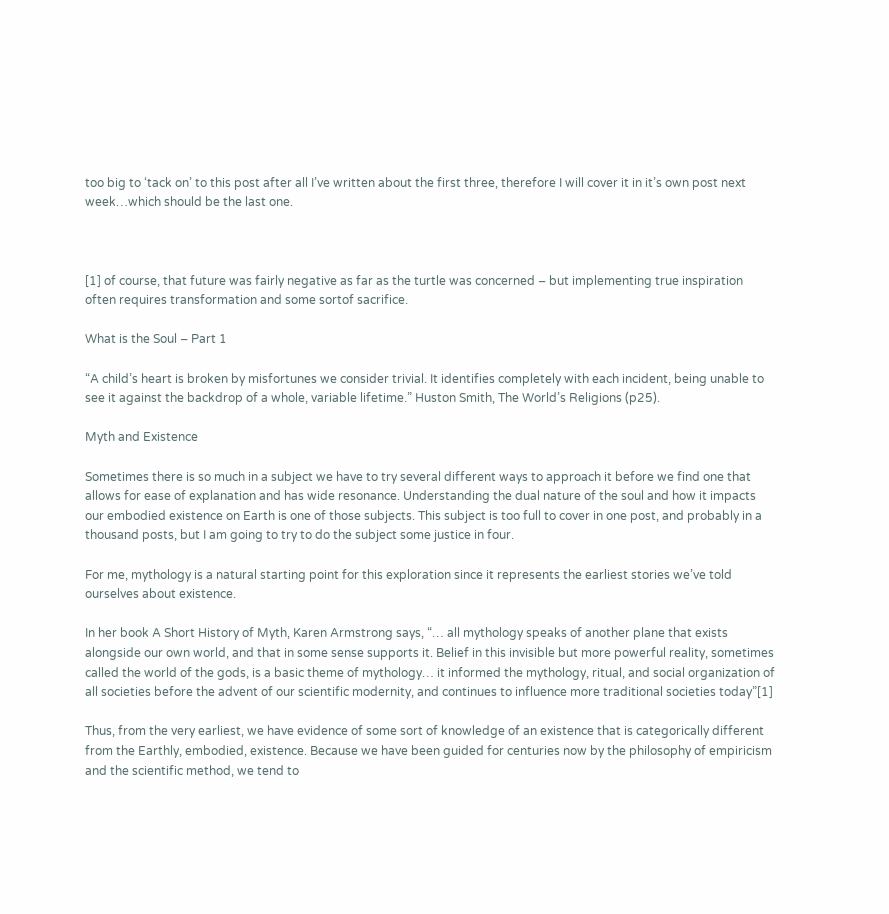too big to ‘tack on’ to this post after all I’ve written about the first three, therefore I will cover it in it’s own post next week…which should be the last one.



[1] of course, that future was fairly negative as far as the turtle was concerned – but implementing true inspiration often requires transformation and some sortof sacrifice.

What is the Soul – Part 1

“A child’s heart is broken by misfortunes we consider trivial. It identifies completely with each incident, being unable to see it against the backdrop of a whole, variable lifetime.” Huston Smith, The World’s Religions (p25).

Myth and Existence

Sometimes there is so much in a subject we have to try several different ways to approach it before we find one that allows for ease of explanation and has wide resonance. Understanding the dual nature of the soul and how it impacts our embodied existence on Earth is one of those subjects. This subject is too full to cover in one post, and probably in a thousand posts, but I am going to try to do the subject some justice in four.

For me, mythology is a natural starting point for this exploration since it represents the earliest stories we’ve told ourselves about existence.

In her book A Short History of Myth, Karen Armstrong says, “… all mythology speaks of another plane that exists alongside our own world, and that in some sense supports it. Belief in this invisible but more powerful reality, sometimes called the world of the gods, is a basic theme of mythology… it informed the mythology, ritual, and social organization of all societies before the advent of our scientific modernity, and continues to influence more traditional societies today”[1]

Thus, from the very earliest, we have evidence of some sort of knowledge of an existence that is categorically different from the Earthly, embodied, existence. Because we have been guided for centuries now by the philosophy of empiricism and the scientific method, we tend to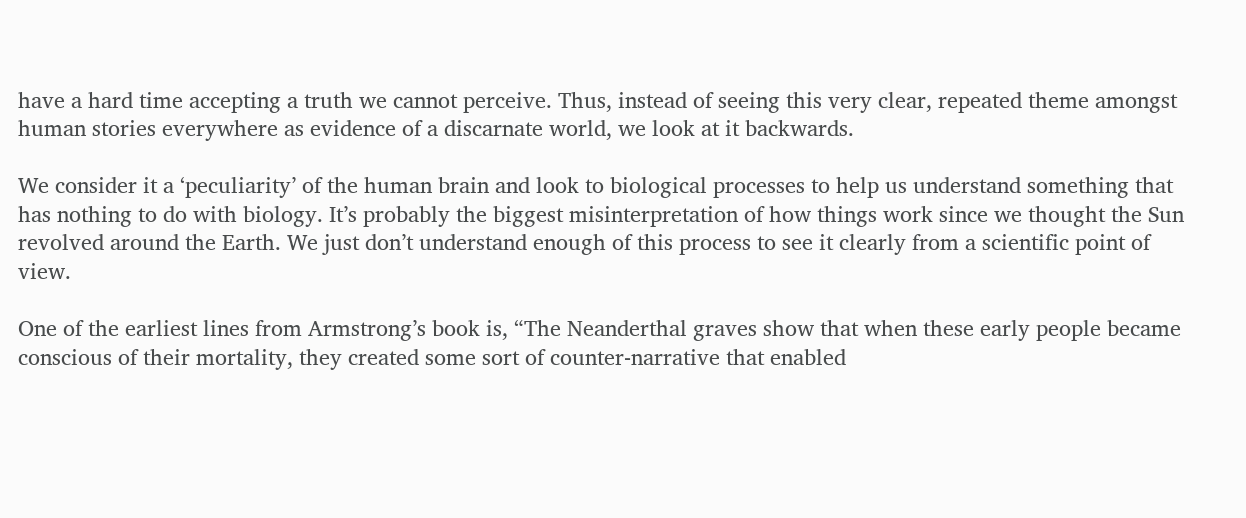have a hard time accepting a truth we cannot perceive. Thus, instead of seeing this very clear, repeated theme amongst human stories everywhere as evidence of a discarnate world, we look at it backwards.

We consider it a ‘peculiarity’ of the human brain and look to biological processes to help us understand something that has nothing to do with biology. It’s probably the biggest misinterpretation of how things work since we thought the Sun revolved around the Earth. We just don’t understand enough of this process to see it clearly from a scientific point of view.

One of the earliest lines from Armstrong’s book is, “The Neanderthal graves show that when these early people became conscious of their mortality, they created some sort of counter-narrative that enabled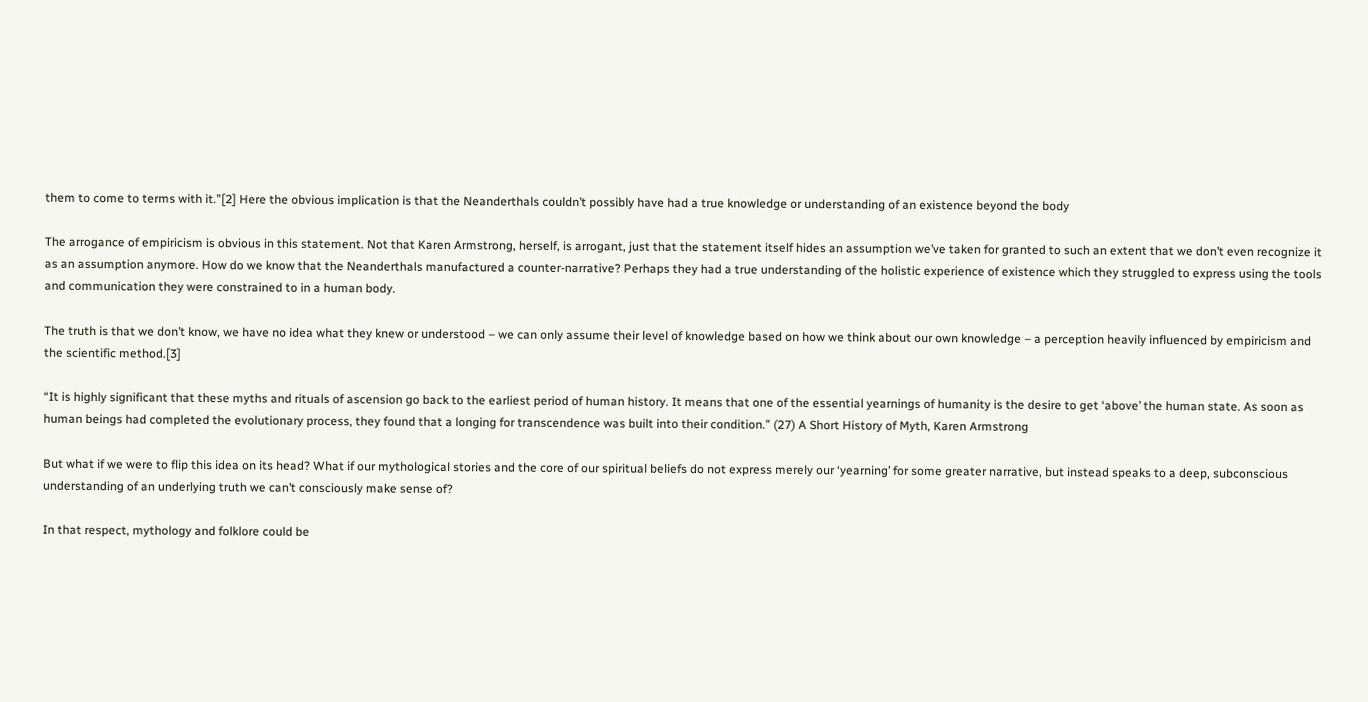them to come to terms with it.”[2] Here the obvious implication is that the Neanderthals couldn’t possibly have had a true knowledge or understanding of an existence beyond the body

The arrogance of empiricism is obvious in this statement. Not that Karen Armstrong, herself, is arrogant, just that the statement itself hides an assumption we’ve taken for granted to such an extent that we don’t even recognize it as an assumption anymore. How do we know that the Neanderthals manufactured a counter-narrative? Perhaps they had a true understanding of the holistic experience of existence which they struggled to express using the tools and communication they were constrained to in a human body.

The truth is that we don’t know, we have no idea what they knew or understood – we can only assume their level of knowledge based on how we think about our own knowledge – a perception heavily influenced by empiricism and the scientific method.[3]

“It is highly significant that these myths and rituals of ascension go back to the earliest period of human history. It means that one of the essential yearnings of humanity is the desire to get ‘above’ the human state. As soon as human beings had completed the evolutionary process, they found that a longing for transcendence was built into their condition.” (27) A Short History of Myth, Karen Armstrong

But what if we were to flip this idea on its head? What if our mythological stories and the core of our spiritual beliefs do not express merely our ‘yearning’ for some greater narrative, but instead speaks to a deep, subconscious understanding of an underlying truth we can’t consciously make sense of?

In that respect, mythology and folklore could be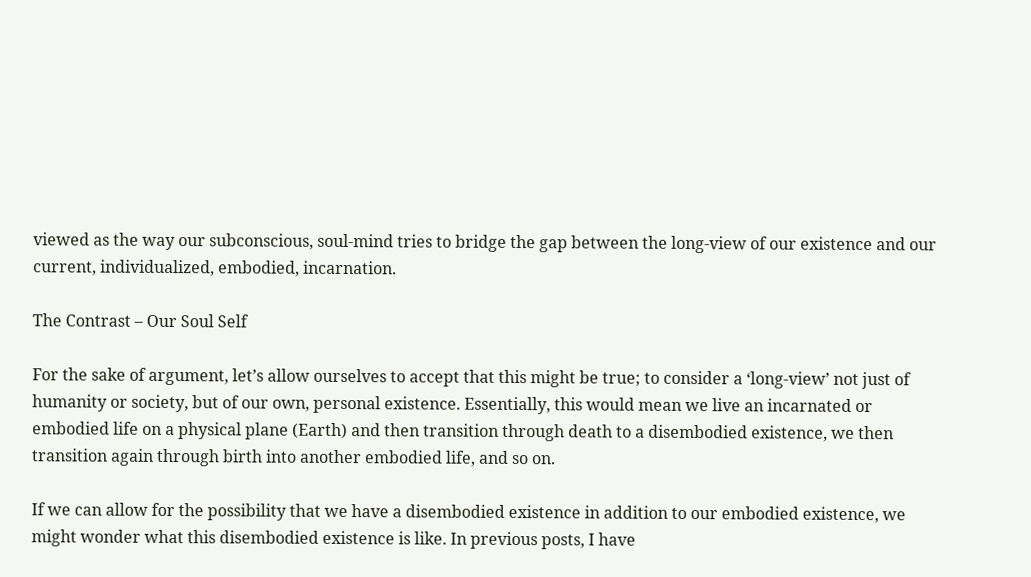viewed as the way our subconscious, soul-mind tries to bridge the gap between the long-view of our existence and our current, individualized, embodied, incarnation.

The Contrast – Our Soul Self

For the sake of argument, let’s allow ourselves to accept that this might be true; to consider a ‘long-view’ not just of humanity or society, but of our own, personal existence. Essentially, this would mean we live an incarnated or embodied life on a physical plane (Earth) and then transition through death to a disembodied existence, we then transition again through birth into another embodied life, and so on.

If we can allow for the possibility that we have a disembodied existence in addition to our embodied existence, we might wonder what this disembodied existence is like. In previous posts, I have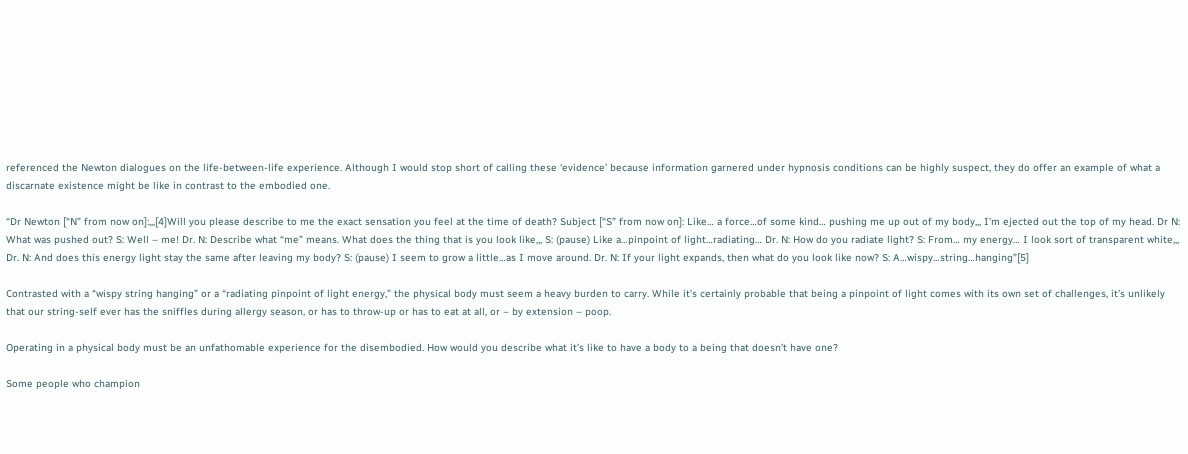referenced the Newton dialogues on the life-between-life experience. Although I would stop short of calling these ‘evidence’ because information garnered under hypnosis conditions can be highly suspect, they do offer an example of what a discarnate existence might be like in contrast to the embodied one.

“Dr Newton [“N” from now on]:,,,[4]Will you please describe to me the exact sensation you feel at the time of death? Subject [“S” from now on]: Like… a force…of some kind… pushing me up out of my body,,, I’m ejected out the top of my head. Dr N: What was pushed out? S: Well – me! Dr. N: Describe what “me” means. What does the thing that is you look like,,, S: (pause) Like a…pinpoint of light…radiating… Dr. N: How do you radiate light? S: From… my energy… I look sort of transparent white,,, Dr. N: And does this energy light stay the same after leaving my body? S: (pause) I seem to grow a little…as I move around. Dr. N: If your light expands, then what do you look like now? S: A…wispy…string…hanging”[5]

Contrasted with a “wispy string hanging” or a “radiating pinpoint of light energy,” the physical body must seem a heavy burden to carry. While it’s certainly probable that being a pinpoint of light comes with its own set of challenges, it’s unlikely that our string-self ever has the sniffles during allergy season, or has to throw-up or has to eat at all, or – by extension – poop.

Operating in a physical body must be an unfathomable experience for the disembodied. How would you describe what it’s like to have a body to a being that doesn’t have one?

Some people who champion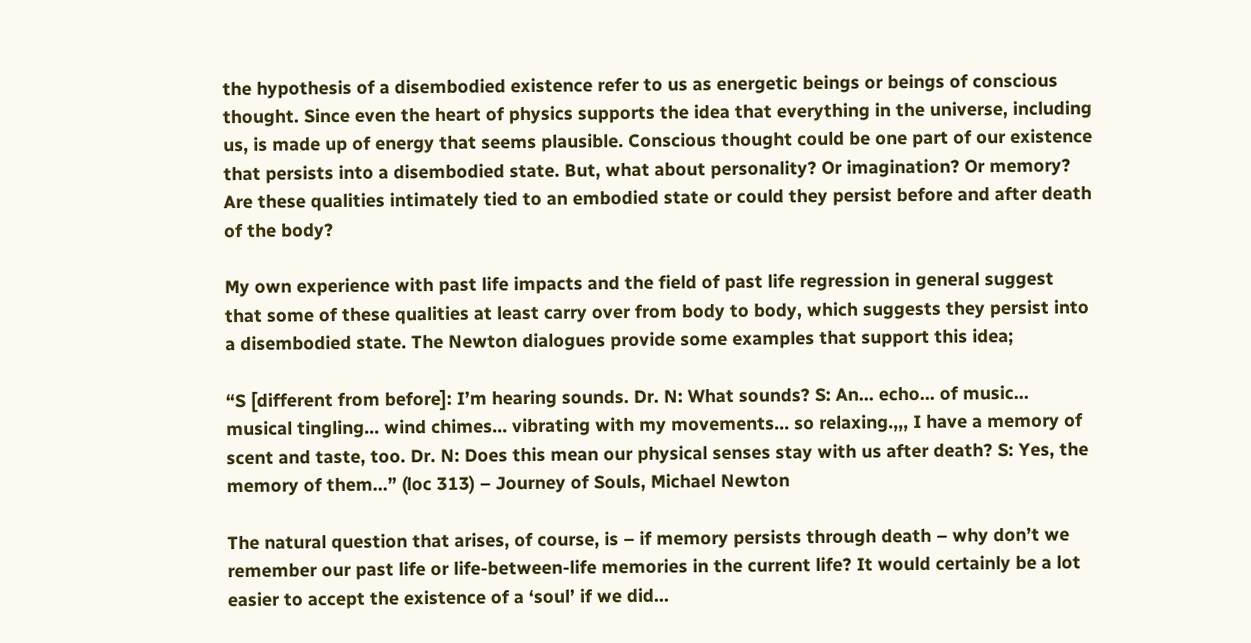the hypothesis of a disembodied existence refer to us as energetic beings or beings of conscious thought. Since even the heart of physics supports the idea that everything in the universe, including us, is made up of energy that seems plausible. Conscious thought could be one part of our existence that persists into a disembodied state. But, what about personality? Or imagination? Or memory? Are these qualities intimately tied to an embodied state or could they persist before and after death of the body?

My own experience with past life impacts and the field of past life regression in general suggest that some of these qualities at least carry over from body to body, which suggests they persist into a disembodied state. The Newton dialogues provide some examples that support this idea;

“S [different from before]: I’m hearing sounds. Dr. N: What sounds? S: An… echo… of music… musical tingling… wind chimes… vibrating with my movements… so relaxing.,,, I have a memory of scent and taste, too. Dr. N: Does this mean our physical senses stay with us after death? S: Yes, the memory of them…” (loc 313) – Journey of Souls, Michael Newton

The natural question that arises, of course, is – if memory persists through death – why don’t we remember our past life or life-between-life memories in the current life? It would certainly be a lot easier to accept the existence of a ‘soul’ if we did…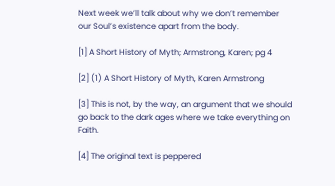Next week we’ll talk about why we don’t remember our Soul’s existence apart from the body.

[1] A Short History of Myth; Armstrong, Karen; pg 4

[2] (1) A Short History of Myth, Karen Armstrong

[3] This is not, by the way, an argument that we should go back to the dark ages where we take everything on Faith.

[4] The original text is peppered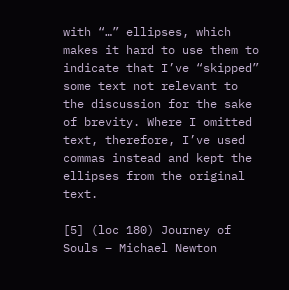with “…” ellipses, which makes it hard to use them to indicate that I’ve “skipped” some text not relevant to the discussion for the sake of brevity. Where I omitted text, therefore, I’ve used commas instead and kept the ellipses from the original text.

[5] (loc 180) Journey of Souls – Michael Newton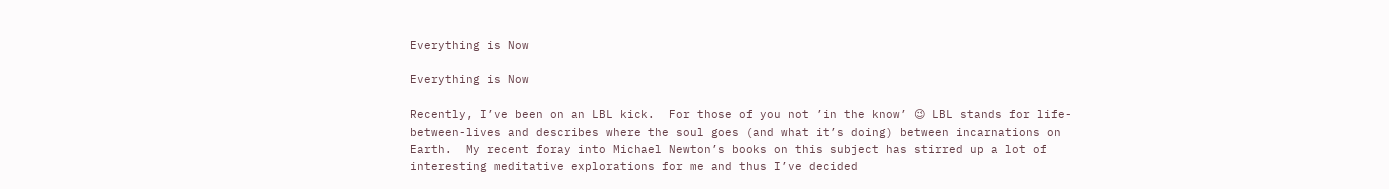Everything is Now

Everything is Now

Recently, I’ve been on an LBL kick.  For those of you not ’in the know’ 😉 LBL stands for life-between-lives and describes where the soul goes (and what it’s doing) between incarnations on Earth.  My recent foray into Michael Newton’s books on this subject has stirred up a lot of interesting meditative explorations for me and thus I’ve decided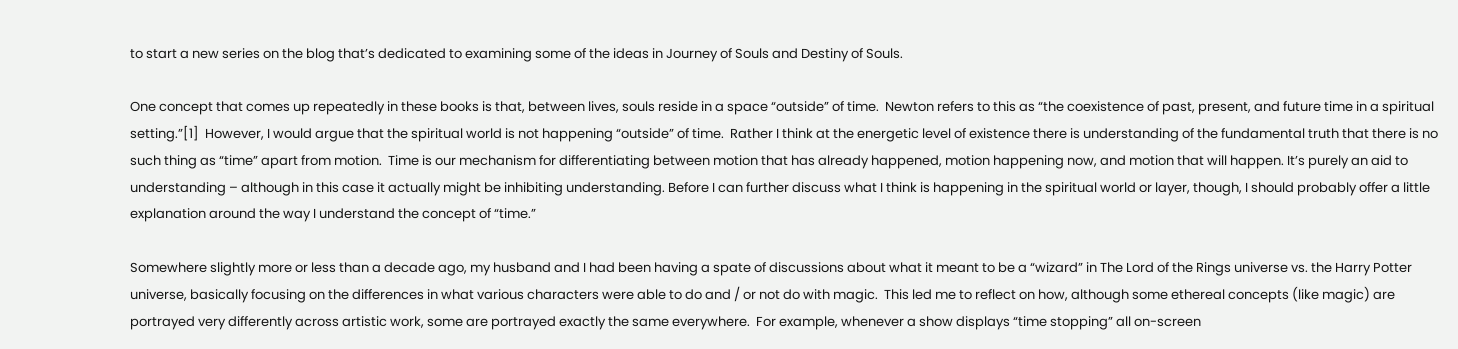to start a new series on the blog that’s dedicated to examining some of the ideas in Journey of Souls and Destiny of Souls.

One concept that comes up repeatedly in these books is that, between lives, souls reside in a space “outside” of time.  Newton refers to this as “the coexistence of past, present, and future time in a spiritual setting.”[1]  However, I would argue that the spiritual world is not happening “outside” of time.  Rather I think at the energetic level of existence there is understanding of the fundamental truth that there is no such thing as “time” apart from motion.  Time is our mechanism for differentiating between motion that has already happened, motion happening now, and motion that will happen. It’s purely an aid to understanding – although in this case it actually might be inhibiting understanding. Before I can further discuss what I think is happening in the spiritual world or layer, though, I should probably offer a little explanation around the way I understand the concept of “time.”

Somewhere slightly more or less than a decade ago, my husband and I had been having a spate of discussions about what it meant to be a “wizard” in The Lord of the Rings universe vs. the Harry Potter universe, basically focusing on the differences in what various characters were able to do and / or not do with magic.  This led me to reflect on how, although some ethereal concepts (like magic) are portrayed very differently across artistic work, some are portrayed exactly the same everywhere.  For example, whenever a show displays “time stopping” all on-screen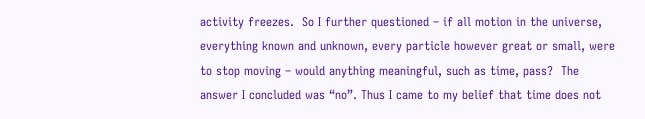activity freezes.  So I further questioned – if all motion in the universe, everything known and unknown, every particle however great or small, were to stop moving – would anything meaningful, such as time, pass?  The answer I concluded was “no”. Thus I came to my belief that time does not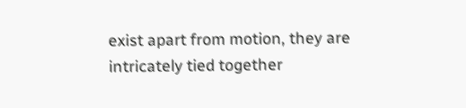exist apart from motion, they are intricately tied together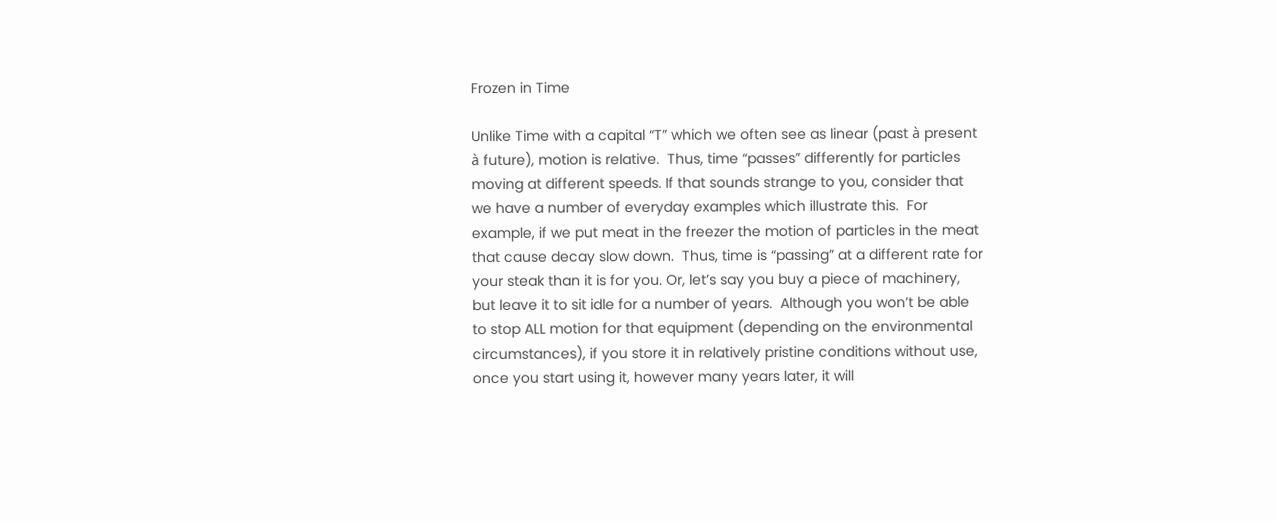Frozen in Time

Unlike Time with a capital “T” which we often see as linear (past à present à future), motion is relative.  Thus, time “passes” differently for particles moving at different speeds. If that sounds strange to you, consider that we have a number of everyday examples which illustrate this.  For example, if we put meat in the freezer the motion of particles in the meat that cause decay slow down.  Thus, time is “passing” at a different rate for your steak than it is for you. Or, let’s say you buy a piece of machinery, but leave it to sit idle for a number of years.  Although you won’t be able to stop ALL motion for that equipment (depending on the environmental circumstances), if you store it in relatively pristine conditions without use, once you start using it, however many years later, it will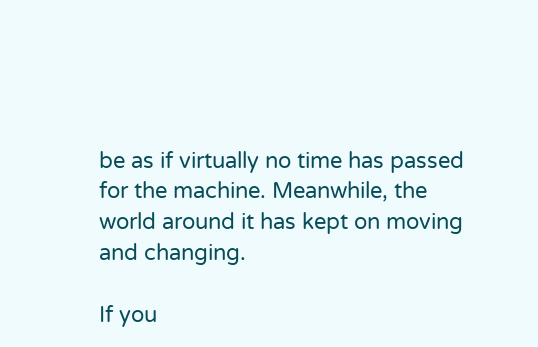be as if virtually no time has passed for the machine. Meanwhile, the world around it has kept on moving and changing.

If you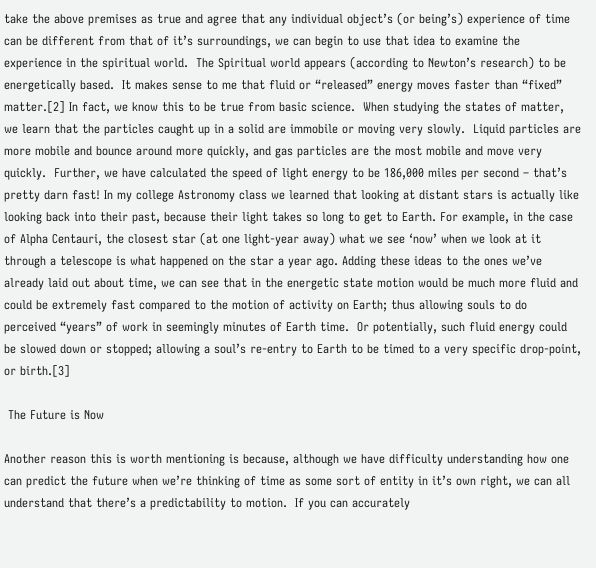take the above premises as true and agree that any individual object’s (or being’s) experience of time can be different from that of it’s surroundings, we can begin to use that idea to examine the experience in the spiritual world.  The Spiritual world appears (according to Newton’s research) to be energetically based.  It makes sense to me that fluid or “released” energy moves faster than “fixed” matter.[2] In fact, we know this to be true from basic science.  When studying the states of matter, we learn that the particles caught up in a solid are immobile or moving very slowly.  Liquid particles are more mobile and bounce around more quickly, and gas particles are the most mobile and move very quickly.  Further, we have calculated the speed of light energy to be 186,000 miles per second – that’s pretty darn fast! In my college Astronomy class we learned that looking at distant stars is actually like looking back into their past, because their light takes so long to get to Earth. For example, in the case of Alpha Centauri, the closest star (at one light-year away) what we see ‘now’ when we look at it through a telescope is what happened on the star a year ago. Adding these ideas to the ones we’ve already laid out about time, we can see that in the energetic state motion would be much more fluid and could be extremely fast compared to the motion of activity on Earth; thus allowing souls to do perceived “years” of work in seemingly minutes of Earth time.  Or potentially, such fluid energy could be slowed down or stopped; allowing a soul’s re-entry to Earth to be timed to a very specific drop-point, or birth.[3]

 The Future is Now

Another reason this is worth mentioning is because, although we have difficulty understanding how one can predict the future when we’re thinking of time as some sort of entity in it’s own right, we can all understand that there’s a predictability to motion.  If you can accurately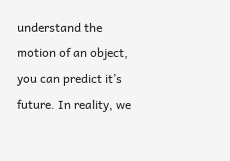understand the motion of an object, you can predict it’s future. In reality, we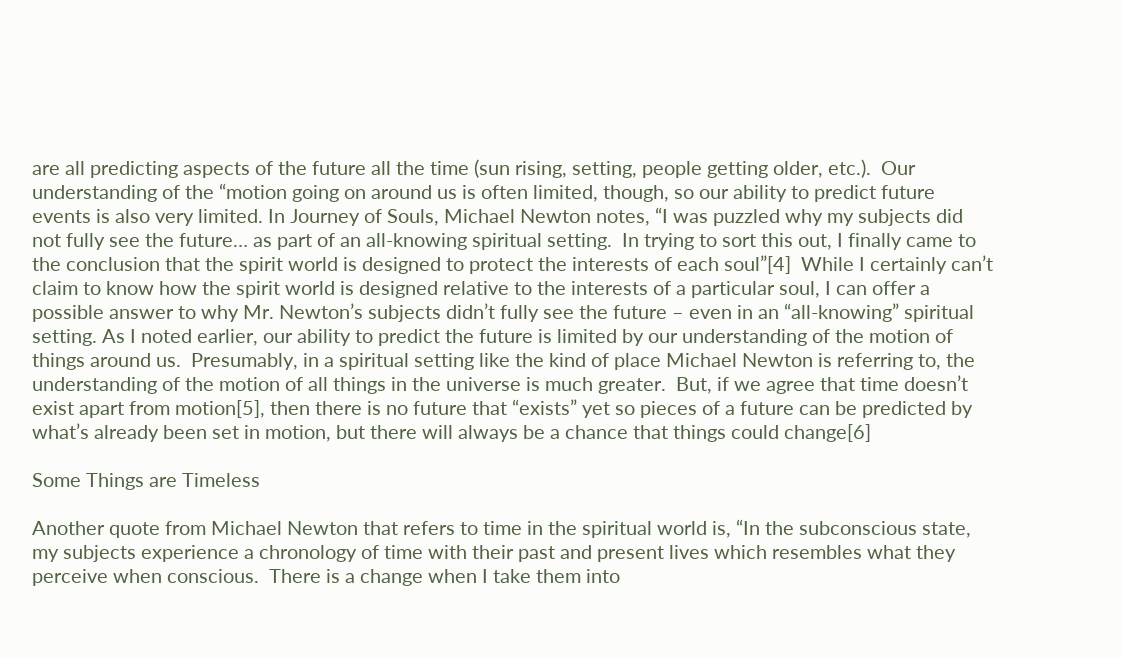are all predicting aspects of the future all the time (sun rising, setting, people getting older, etc.).  Our understanding of the “motion going on around us is often limited, though, so our ability to predict future events is also very limited. In Journey of Souls, Michael Newton notes, “I was puzzled why my subjects did not fully see the future… as part of an all-knowing spiritual setting.  In trying to sort this out, I finally came to the conclusion that the spirit world is designed to protect the interests of each soul”[4]  While I certainly can’t claim to know how the spirit world is designed relative to the interests of a particular soul, I can offer a possible answer to why Mr. Newton’s subjects didn’t fully see the future – even in an “all-knowing” spiritual setting. As I noted earlier, our ability to predict the future is limited by our understanding of the motion of things around us.  Presumably, in a spiritual setting like the kind of place Michael Newton is referring to, the understanding of the motion of all things in the universe is much greater.  But, if we agree that time doesn’t exist apart from motion[5], then there is no future that “exists” yet so pieces of a future can be predicted by what’s already been set in motion, but there will always be a chance that things could change[6]

Some Things are Timeless

Another quote from Michael Newton that refers to time in the spiritual world is, “In the subconscious state, my subjects experience a chronology of time with their past and present lives which resembles what they perceive when conscious.  There is a change when I take them into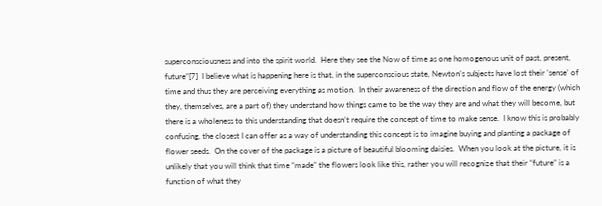superconsciousness and into the spirit world.  Here they see the Now of time as one homogenous unit of past, present, future”[7]  I believe what is happening here is that, in the superconscious state, Newton’s subjects have lost their ’sense’ of time and thus they are perceiving everything as motion.  In their awareness of the direction and flow of the energy (which they, themselves, are a part of) they understand how things came to be the way they are and what they will become, but there is a wholeness to this understanding that doesn’t require the concept of time to make sense.  I know this is probably confusing, the closest I can offer as a way of understanding this concept is to imagine buying and planting a package of flower seeds.  On the cover of the package is a picture of beautiful blooming daisies.  When you look at the picture, it is unlikely that you will think that time “made” the flowers look like this, rather you will recognize that their “future” is a function of what they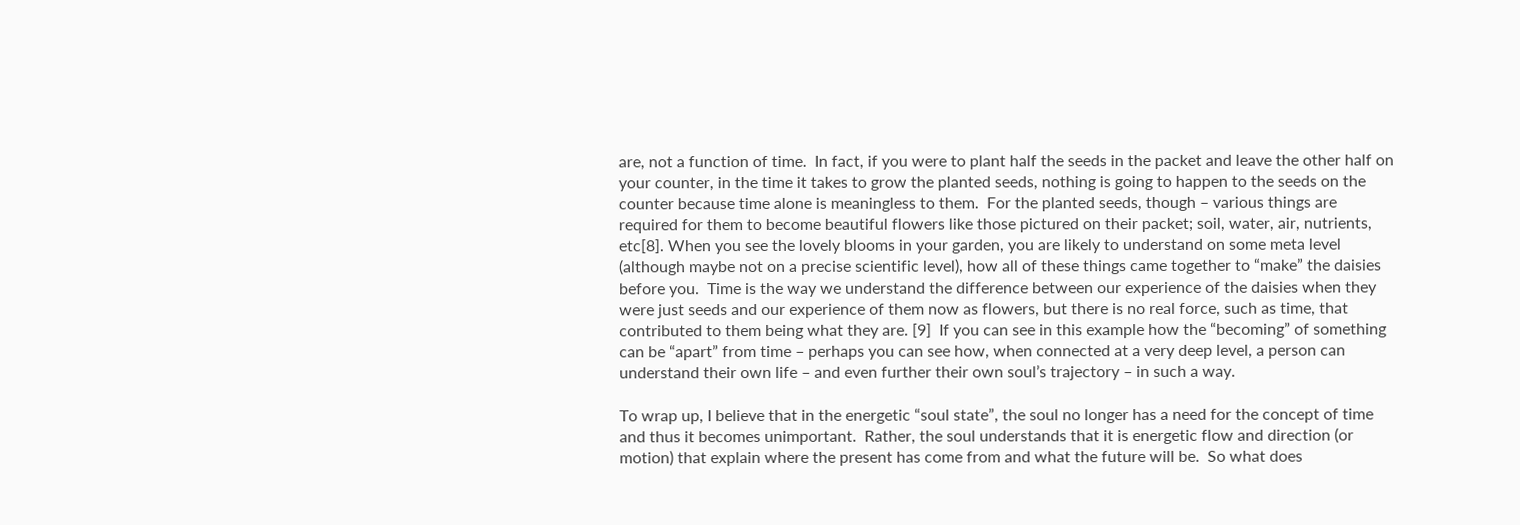are, not a function of time.  In fact, if you were to plant half the seeds in the packet and leave the other half on your counter, in the time it takes to grow the planted seeds, nothing is going to happen to the seeds on the counter because time alone is meaningless to them.  For the planted seeds, though – various things are required for them to become beautiful flowers like those pictured on their packet; soil, water, air, nutrients, etc[8]. When you see the lovely blooms in your garden, you are likely to understand on some meta level (although maybe not on a precise scientific level), how all of these things came together to “make” the daisies before you.  Time is the way we understand the difference between our experience of the daisies when they were just seeds and our experience of them now as flowers, but there is no real force, such as time, that contributed to them being what they are. [9]  If you can see in this example how the “becoming” of something can be “apart” from time – perhaps you can see how, when connected at a very deep level, a person can understand their own life – and even further their own soul’s trajectory – in such a way.

To wrap up, I believe that in the energetic “soul state”, the soul no longer has a need for the concept of time and thus it becomes unimportant.  Rather, the soul understands that it is energetic flow and direction (or motion) that explain where the present has come from and what the future will be.  So what does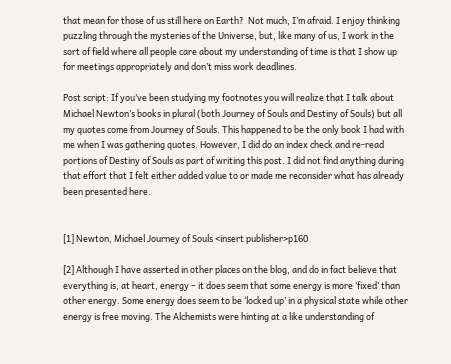that mean for those of us still here on Earth?  Not much, I’m afraid. I enjoy thinking puzzling through the mysteries of the Universe, but, like many of us, I work in the sort of field where all people care about my understanding of time is that I show up for meetings appropriately and don’t miss work deadlines.

Post script: If you’ve been studying my footnotes you will realize that I talk about Michael Newton’s books in plural (both Journey of Souls and Destiny of Souls) but all my quotes come from Journey of Souls. This happened to be the only book I had with me when I was gathering quotes. However, I did do an index check and re-read portions of Destiny of Souls as part of writing this post. I did not find anything during that effort that I felt either added value to or made me reconsider what has already been presented here.


[1] Newton, Michael Journey of Souls <insert publisher>p160

[2] Although I have asserted in other places on the blog, and do in fact believe that everything is, at heart, energy – it does seem that some energy is more ‘fixed’ than other energy. Some energy does seem to be ‘locked up’ in a physical state while other energy is free moving. The Alchemists were hinting at a like understanding of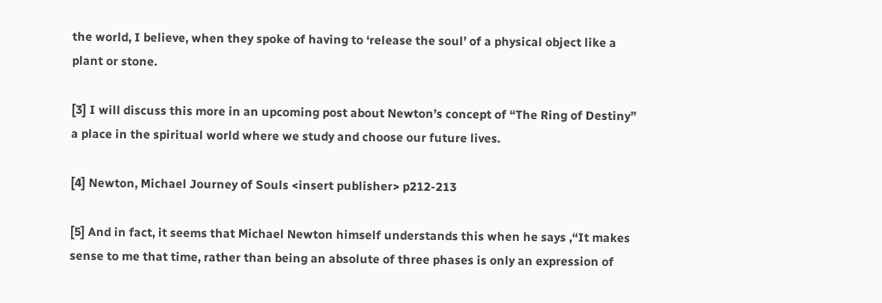the world, I believe, when they spoke of having to ‘release the soul’ of a physical object like a plant or stone.

[3] I will discuss this more in an upcoming post about Newton’s concept of “The Ring of Destiny” a place in the spiritual world where we study and choose our future lives.

[4] Newton, Michael Journey of Souls <insert publisher> p212-213

[5] And in fact, it seems that Michael Newton himself understands this when he says ,“It makes sense to me that time, rather than being an absolute of three phases is only an expression of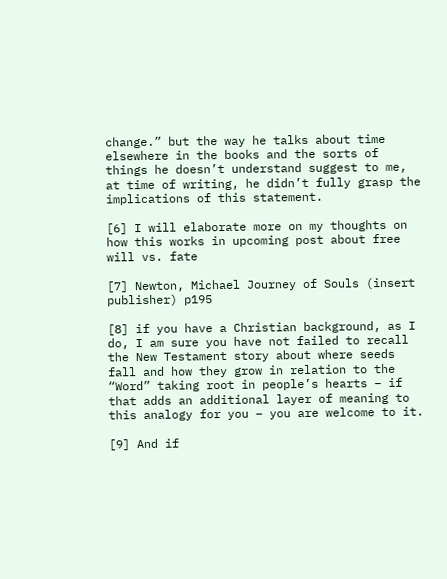change.” but the way he talks about time elsewhere in the books and the sorts of things he doesn’t understand suggest to me, at time of writing, he didn’t fully grasp the implications of this statement.

[6] I will elaborate more on my thoughts on how this works in upcoming post about free will vs. fate

[7] Newton, Michael Journey of Souls (insert publisher) p195

[8] if you have a Christian background, as I do, I am sure you have not failed to recall the New Testament story about where seeds fall and how they grow in relation to the “Word” taking root in people’s hearts – if that adds an additional layer of meaning to this analogy for you – you are welcome to it.

[9] And if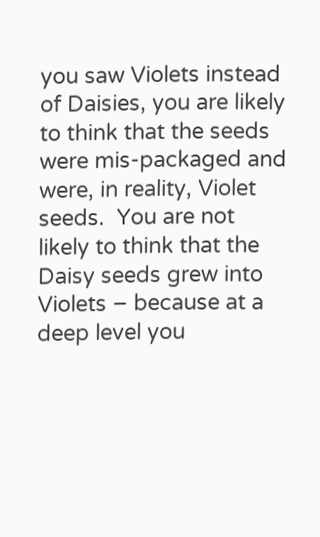you saw Violets instead of Daisies, you are likely to think that the seeds were mis-packaged and were, in reality, Violet seeds.  You are not likely to think that the Daisy seeds grew into Violets – because at a deep level you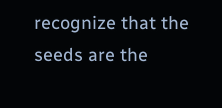recognize that the seeds are the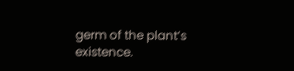germ of the plant’s existence.